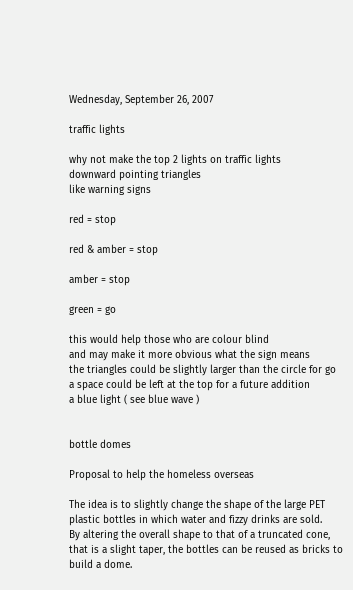Wednesday, September 26, 2007

traffic lights

why not make the top 2 lights on traffic lights
downward pointing triangles
like warning signs

red = stop

red & amber = stop

amber = stop

green = go

this would help those who are colour blind
and may make it more obvious what the sign means
the triangles could be slightly larger than the circle for go
a space could be left at the top for a future addition
a blue light ( see blue wave )


bottle domes

Proposal to help the homeless overseas

The idea is to slightly change the shape of the large PET plastic bottles in which water and fizzy drinks are sold.
By altering the overall shape to that of a truncated cone, that is a slight taper, the bottles can be reused as bricks to build a dome.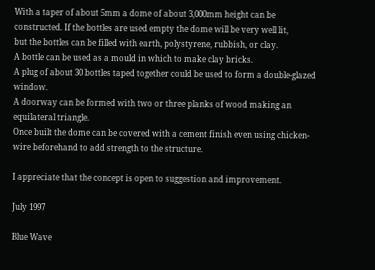With a taper of about 5mm a dome of about 3,000mm height can be constructed. If the bottles are used empty the dome will be very well lit,
but the bottles can be filled with earth, polystyrene, rubbish, or clay.
A bottle can be used as a mould in which to make clay bricks.
A plug of about 30 bottles taped together could be used to form a double-glazed window.
A doorway can be formed with two or three planks of wood making an equilateral triangle.
Once built the dome can be covered with a cement finish even using chicken-wire beforehand to add strength to the structure.

I appreciate that the concept is open to suggestion and improvement.

July 1997

Blue Wave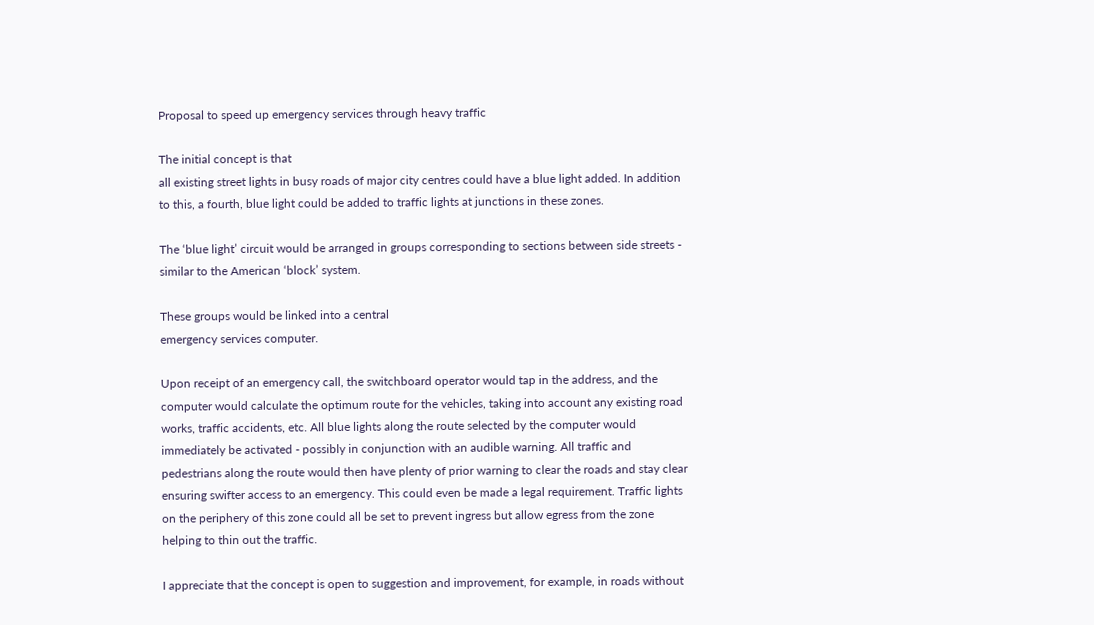Proposal to speed up emergency services through heavy traffic

The initial concept is that
all existing street lights in busy roads of major city centres could have a blue light added. In addition to this, a fourth, blue light could be added to traffic lights at junctions in these zones.

The ‘blue light’ circuit would be arranged in groups corresponding to sections between side streets - similar to the American ‘block’ system.

These groups would be linked into a central
emergency services computer.

Upon receipt of an emergency call, the switchboard operator would tap in the address, and the computer would calculate the optimum route for the vehicles, taking into account any existing road works, traffic accidents, etc. All blue lights along the route selected by the computer would immediately be activated - possibly in conjunction with an audible warning. All traffic and pedestrians along the route would then have plenty of prior warning to clear the roads and stay clear ensuring swifter access to an emergency. This could even be made a legal requirement. Traffic lights on the periphery of this zone could all be set to prevent ingress but allow egress from the zone helping to thin out the traffic.

I appreciate that the concept is open to suggestion and improvement, for example, in roads without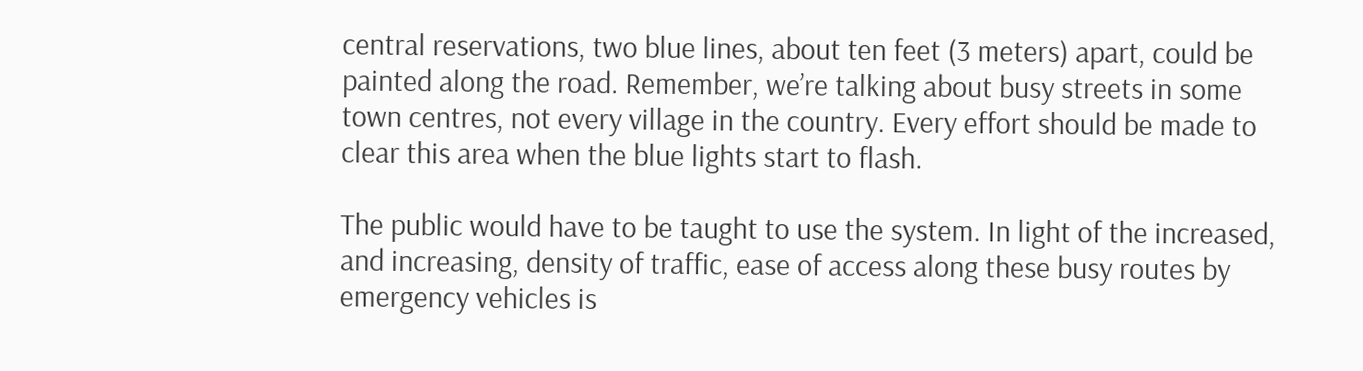central reservations, two blue lines, about ten feet (3 meters) apart, could be painted along the road. Remember, we’re talking about busy streets in some town centres, not every village in the country. Every effort should be made to clear this area when the blue lights start to flash.

The public would have to be taught to use the system. In light of the increased, and increasing, density of traffic, ease of access along these busy routes by emergency vehicles is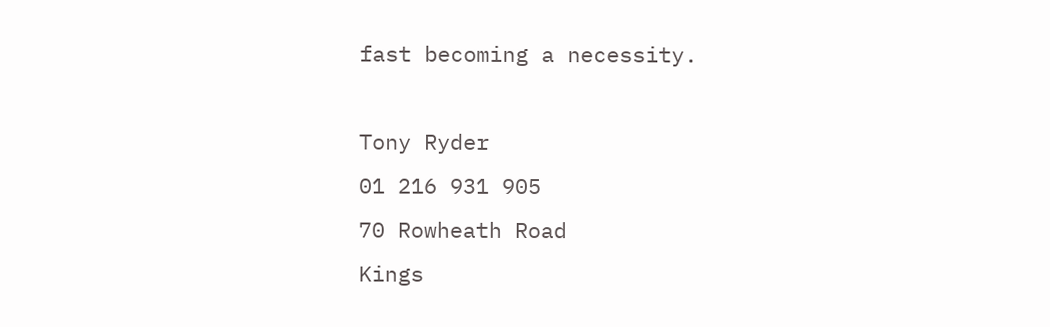fast becoming a necessity.

Tony Ryder
01 216 931 905
70 Rowheath Road
Kings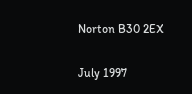Norton B30 2EX

July 1997